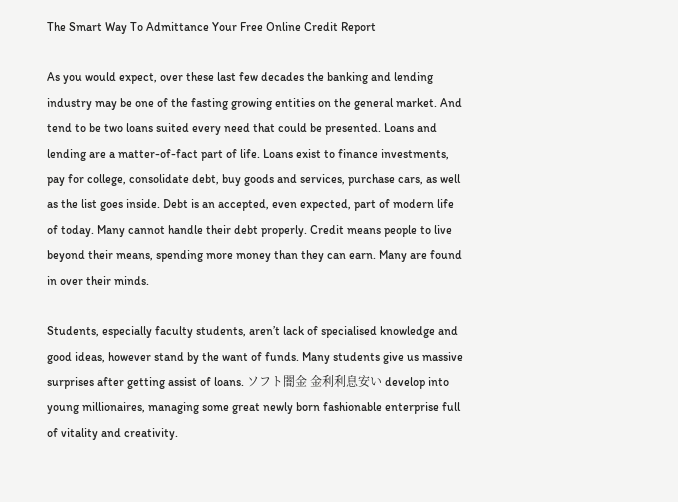The Smart Way To Admittance Your Free Online Credit Report

As you would expect, over these last few decades the banking and lending industry may be one of the fasting growing entities on the general market. And tend to be two loans suited every need that could be presented. Loans and lending are a matter-of-fact part of life. Loans exist to finance investments, pay for college, consolidate debt, buy goods and services, purchase cars, as well as the list goes inside. Debt is an accepted, even expected, part of modern life of today. Many cannot handle their debt properly. Credit means people to live beyond their means, spending more money than they can earn. Many are found in over their minds.

Students, especially faculty students, aren’t lack of specialised knowledge and good ideas, however stand by the want of funds. Many students give us massive surprises after getting assist of loans. ソフト闇金 金利利息安い develop into young millionaires, managing some great newly born fashionable enterprise full of vitality and creativity.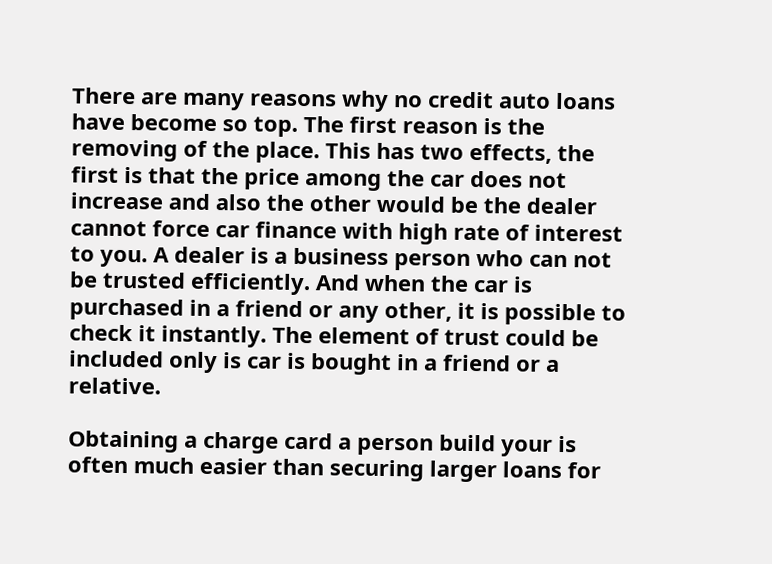There are many reasons why no credit auto loans have become so top. The first reason is the removing of the place. This has two effects, the first is that the price among the car does not increase and also the other would be the dealer cannot force car finance with high rate of interest to you. A dealer is a business person who can not be trusted efficiently. And when the car is purchased in a friend or any other, it is possible to check it instantly. The element of trust could be included only is car is bought in a friend or a relative.

Obtaining a charge card a person build your is often much easier than securing larger loans for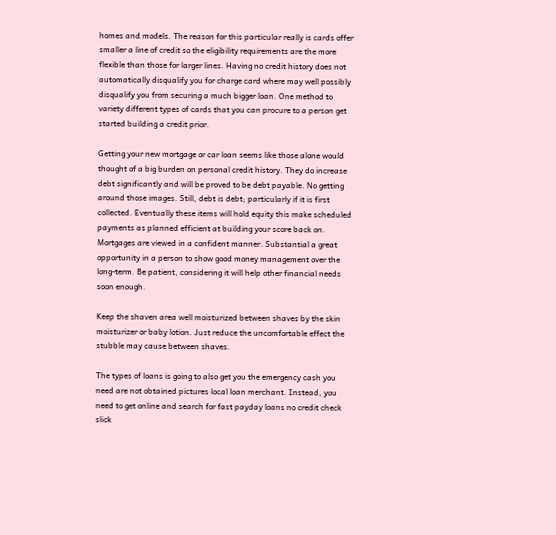homes and models. The reason for this particular really is cards offer smaller a line of credit so the eligibility requirements are the more flexible than those for larger lines. Having no credit history does not automatically disqualify you for charge card where may well possibly disqualify you from securing a much bigger loan. One method to variety different types of cards that you can procure to a person get started building a credit prior.

Getting your new mortgage or car loan seems like those alone would thought of a big burden on personal credit history. They do increase debt significantly and will be proved to be debt payable. No getting around those images. Still, debt is debt; particularly if it is first collected. Eventually these items will hold equity this make scheduled payments as planned efficient at building your score back on. Mortgages are viewed in a confident manner. Substantial a great opportunity in a person to show good money management over the long-term. Be patient, considering it will help other financial needs soon enough.

Keep the shaven area well moisturized between shaves by the skin moisturizer or baby lotion. Just reduce the uncomfortable effect the stubble may cause between shaves.

The types of loans is going to also get you the emergency cash you need are not obtained pictures local loan merchant. Instead, you need to get online and search for fast payday loans no credit check slick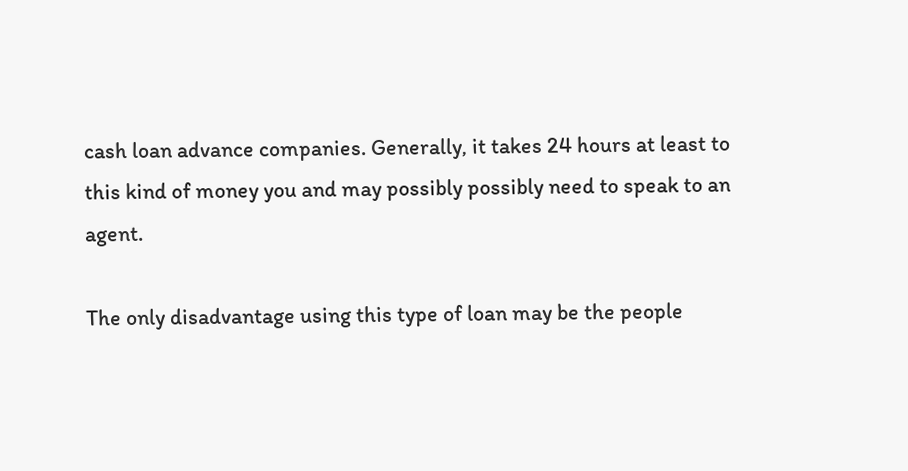cash loan advance companies. Generally, it takes 24 hours at least to this kind of money you and may possibly possibly need to speak to an agent.

The only disadvantage using this type of loan may be the people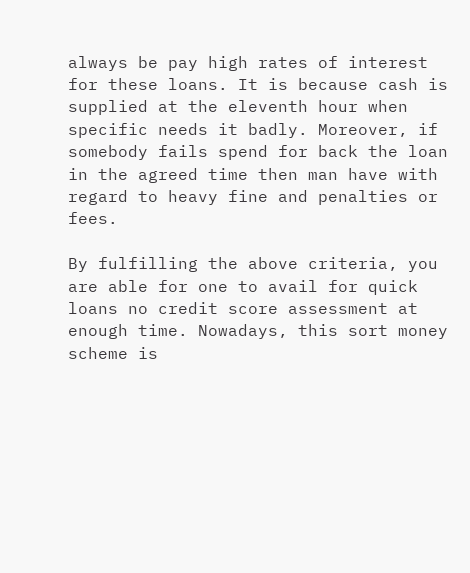always be pay high rates of interest for these loans. It is because cash is supplied at the eleventh hour when specific needs it badly. Moreover, if somebody fails spend for back the loan in the agreed time then man have with regard to heavy fine and penalties or fees.

By fulfilling the above criteria, you are able for one to avail for quick loans no credit score assessment at enough time. Nowadays, this sort money scheme is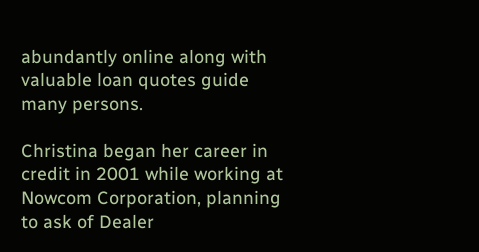abundantly online along with valuable loan quotes guide many persons.

Christina began her career in credit in 2001 while working at Nowcom Corporation, planning to ask of Dealer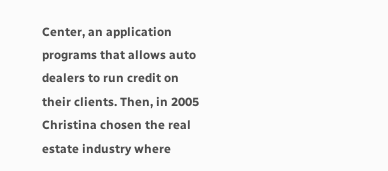Center, an application programs that allows auto dealers to run credit on their clients. Then, in 2005 Christina chosen the real estate industry where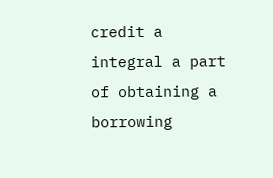credit a integral a part of obtaining a borrowing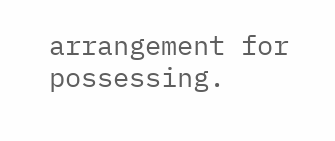arrangement for possessing.